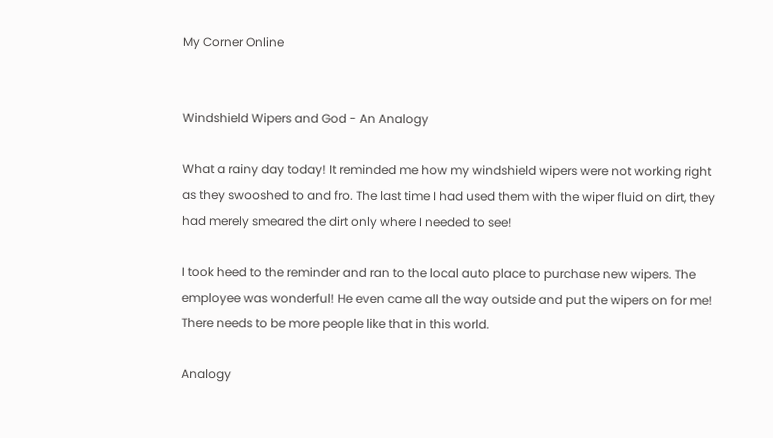My Corner Online


Windshield Wipers and God - An Analogy

What a rainy day today! It reminded me how my windshield wipers were not working right as they swooshed to and fro. The last time I had used them with the wiper fluid on dirt, they had merely smeared the dirt only where I needed to see!

I took heed to the reminder and ran to the local auto place to purchase new wipers. The employee was wonderful! He even came all the way outside and put the wipers on for me! There needs to be more people like that in this world.

Analogy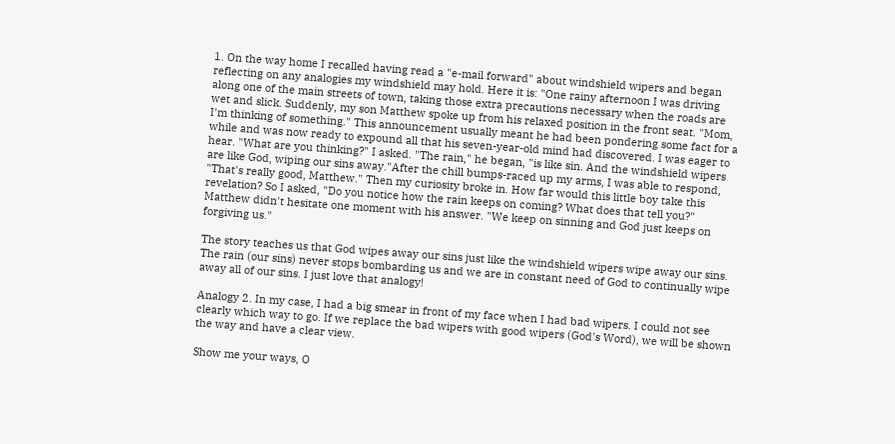1. On the way home I recalled having read a "e-mail forward" about windshield wipers and began reflecting on any analogies my windshield may hold. Here it is: "One rainy afternoon I was driving along one of the main streets of town, taking those extra precautions necessary when the roads are wet and slick. Suddenly, my son Matthew spoke up from his relaxed position in the front seat. "Mom, I'm thinking of something." This announcement usually meant he had been pondering some fact for a while and was now ready to expound all that his seven-year-old mind had discovered. I was eager to hear. "What are you thinking?" I asked. "The rain," he began, "is like sin. And the windshield wipers are like God, wiping our sins away."After the chill bumps-raced up my arms, I was able to respond, "That's really good, Matthew." Then my curiosity broke in. How far would this little boy take this revelation? So I asked, "Do you notice how the rain keeps on coming? What does that tell you?" Matthew didn't hesitate one moment with his answer. "We keep on sinning and God just keeps on forgiving us."

The story teaches us that God wipes away our sins just like the windshield wipers wipe away our sins. The rain (our sins) never stops bombarding us and we are in constant need of God to continually wipe away all of our sins. I just love that analogy!

Analogy 2. In my case, I had a big smear in front of my face when I had bad wipers. I could not see clearly which way to go. If we replace the bad wipers with good wipers (God's Word), we will be shown the way and have a clear view.

Show me your ways, O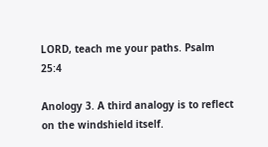LORD, teach me your paths. Psalm 25:4

Anology 3. A third analogy is to reflect on the windshield itself.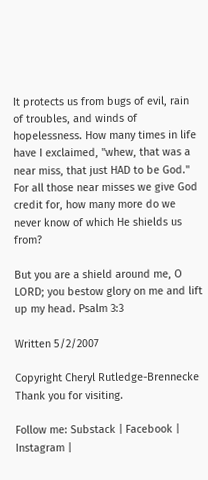It protects us from bugs of evil, rain of troubles, and winds of hopelessness. How many times in life have I exclaimed, "whew, that was a near miss, that just HAD to be God." For all those near misses we give God credit for, how many more do we never know of which He shields us from?

But you are a shield around me, O LORD; you bestow glory on me and lift up my head. Psalm 3:3

Written 5/2/2007

Copyright Cheryl Rutledge-Brennecke
Thank you for visiting.

Follow me: Substack | Facebook | Instagram |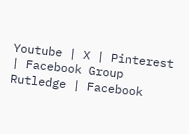Youtube | X | Pinterest | Facebook Group Rutledge | Facebook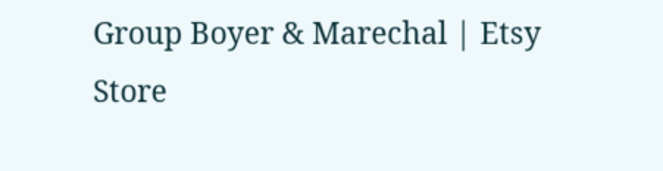Group Boyer & Marechal | Etsy Store